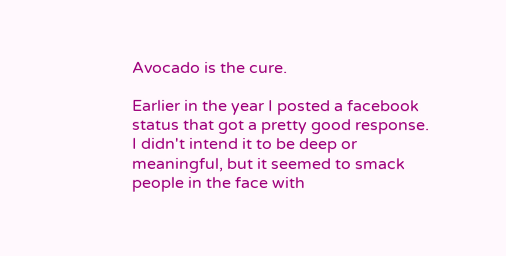Avocado is the cure.

Earlier in the year I posted a facebook status that got a pretty good response. I didn't intend it to be deep or meaningful, but it seemed to smack people in the face with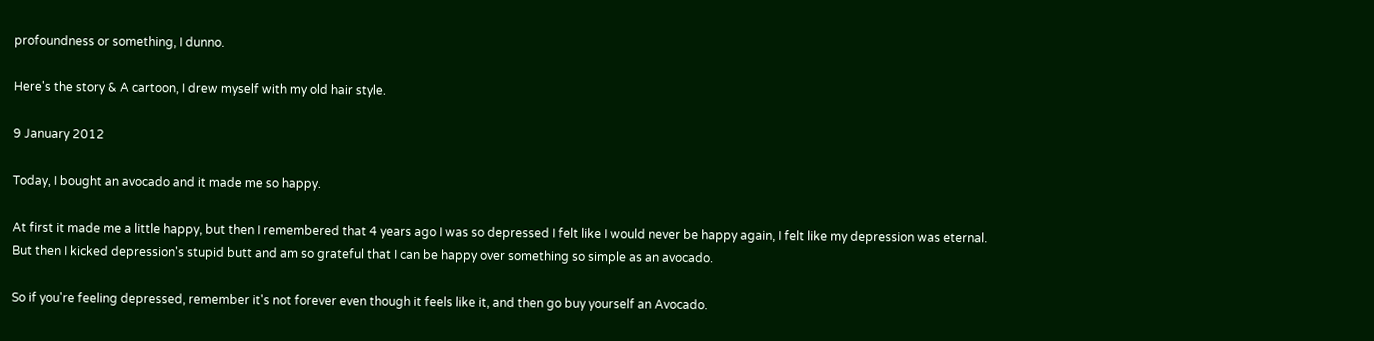profoundness or something, I dunno.

Here's the story & A cartoon, I drew myself with my old hair style.

9 January 2012

Today, I bought an avocado and it made me so happy.

At first it made me a little happy, but then I remembered that 4 years ago I was so depressed I felt like I would never be happy again, I felt like my depression was eternal.
But then I kicked depression's stupid butt and am so grateful that I can be happy over something so simple as an avocado.

So if you're feeling depressed, remember it's not forever even though it feels like it, and then go buy yourself an Avocado.